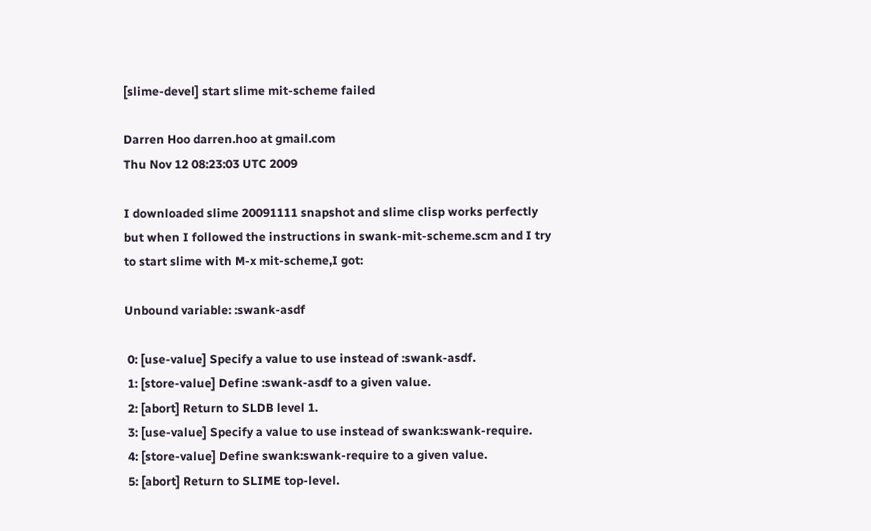[slime-devel] start slime mit-scheme failed

Darren Hoo darren.hoo at gmail.com
Thu Nov 12 08:23:03 UTC 2009

I downloaded slime 20091111 snapshot and slime clisp works perfectly
but when I followed the instructions in swank-mit-scheme.scm and I try
to start slime with M-x mit-scheme,I got:

Unbound variable: :swank-asdf

 0: [use-value] Specify a value to use instead of :swank-asdf.
 1: [store-value] Define :swank-asdf to a given value.
 2: [abort] Return to SLDB level 1.
 3: [use-value] Specify a value to use instead of swank:swank-require.
 4: [store-value] Define swank:swank-require to a given value.
 5: [abort] Return to SLIME top-level.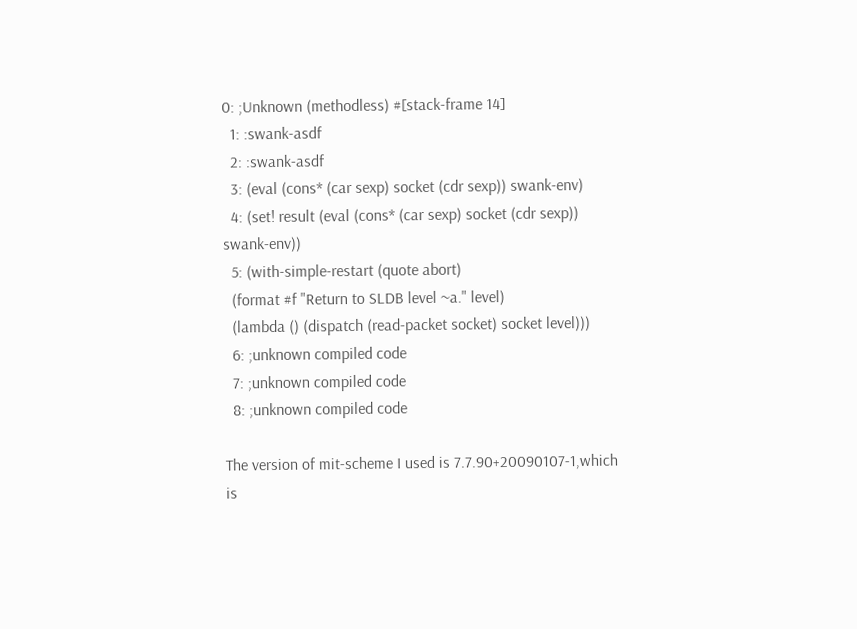0: ;Unknown (methodless) #[stack-frame 14]
  1: :swank-asdf
  2: :swank-asdf
  3: (eval (cons* (car sexp) socket (cdr sexp)) swank-env)
  4: (set! result (eval (cons* (car sexp) socket (cdr sexp)) swank-env))
  5: (with-simple-restart (quote abort)
  (format #f "Return to SLDB level ~a." level)
  (lambda () (dispatch (read-packet socket) socket level)))
  6: ;unknown compiled code
  7: ;unknown compiled code
  8: ;unknown compiled code

The version of mit-scheme I used is 7.7.90+20090107-1,which is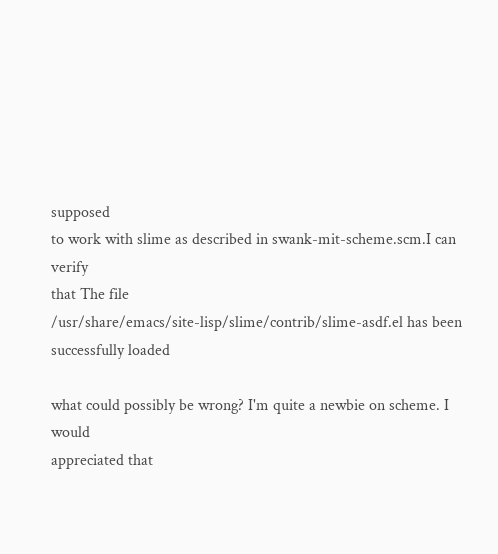supposed
to work with slime as described in swank-mit-scheme.scm.I can verify
that The file
/usr/share/emacs/site-lisp/slime/contrib/slime-asdf.el has been
successfully loaded

what could possibly be wrong? I'm quite a newbie on scheme. I would
appreciated that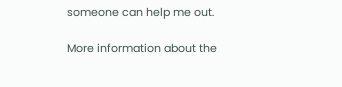someone can help me out.

More information about the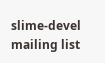slime-devel mailing list